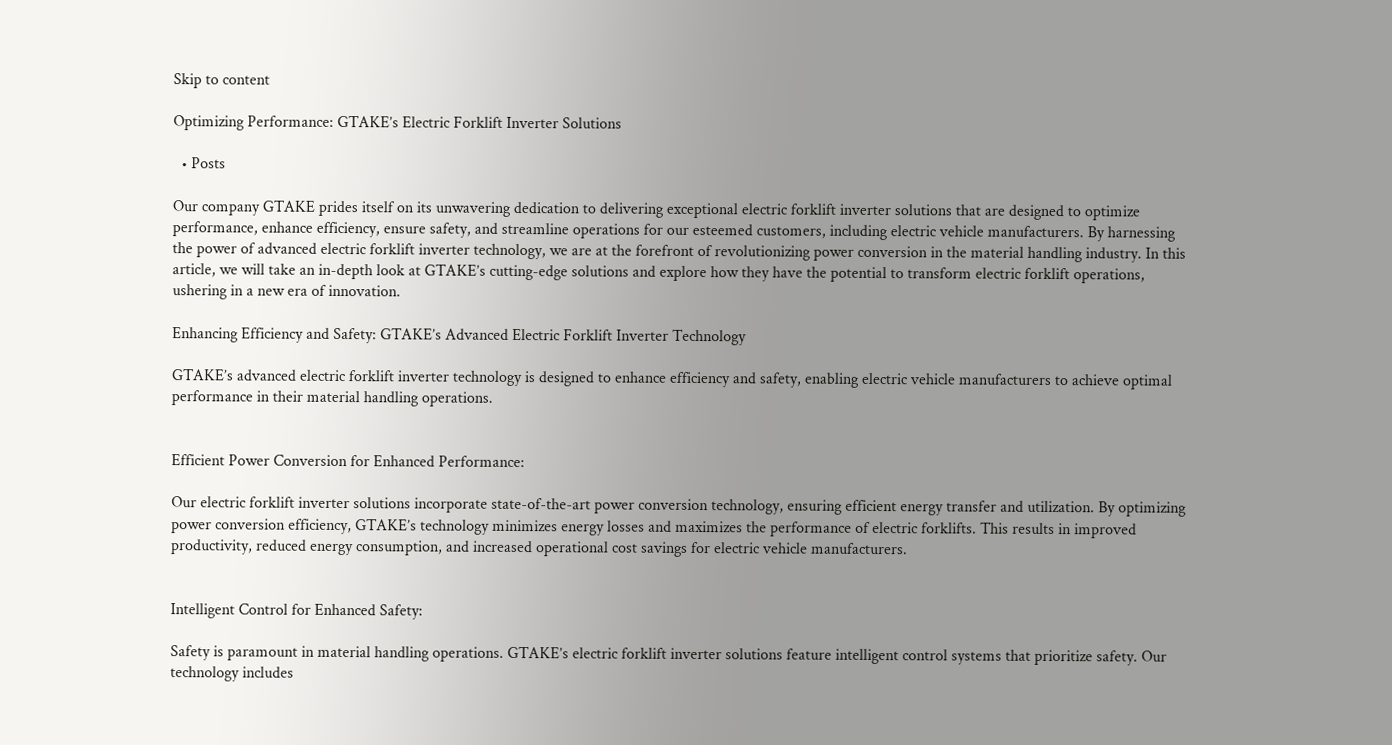Skip to content

Optimizing Performance: GTAKE’s Electric Forklift Inverter Solutions

  • Posts

Our company GTAKE prides itself on its unwavering dedication to delivering exceptional electric forklift inverter solutions that are designed to optimize performance, enhance efficiency, ensure safety, and streamline operations for our esteemed customers, including electric vehicle manufacturers. By harnessing the power of advanced electric forklift inverter technology, we are at the forefront of revolutionizing power conversion in the material handling industry. In this article, we will take an in-depth look at GTAKE’s cutting-edge solutions and explore how they have the potential to transform electric forklift operations, ushering in a new era of innovation.

Enhancing Efficiency and Safety: GTAKE’s Advanced Electric Forklift Inverter Technology

GTAKE’s advanced electric forklift inverter technology is designed to enhance efficiency and safety, enabling electric vehicle manufacturers to achieve optimal performance in their material handling operations.


Efficient Power Conversion for Enhanced Performance:

Our electric forklift inverter solutions incorporate state-of-the-art power conversion technology, ensuring efficient energy transfer and utilization. By optimizing power conversion efficiency, GTAKE’s technology minimizes energy losses and maximizes the performance of electric forklifts. This results in improved productivity, reduced energy consumption, and increased operational cost savings for electric vehicle manufacturers.


Intelligent Control for Enhanced Safety:

Safety is paramount in material handling operations. GTAKE’s electric forklift inverter solutions feature intelligent control systems that prioritize safety. Our technology includes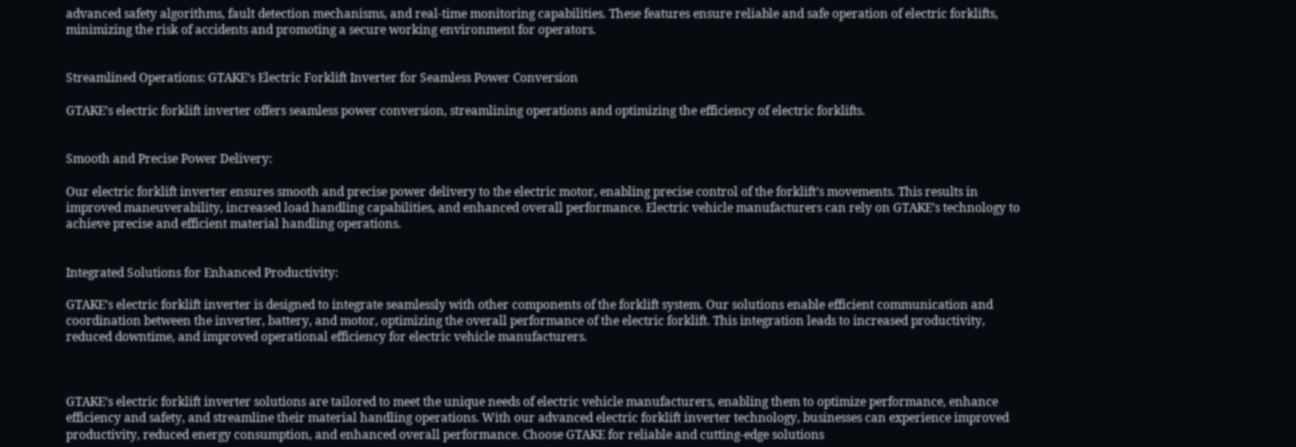advanced safety algorithms, fault detection mechanisms, and real-time monitoring capabilities. These features ensure reliable and safe operation of electric forklifts, minimizing the risk of accidents and promoting a secure working environment for operators.


Streamlined Operations: GTAKE’s Electric Forklift Inverter for Seamless Power Conversion

GTAKE’s electric forklift inverter offers seamless power conversion, streamlining operations and optimizing the efficiency of electric forklifts.


Smooth and Precise Power Delivery:

Our electric forklift inverter ensures smooth and precise power delivery to the electric motor, enabling precise control of the forklift’s movements. This results in improved maneuverability, increased load handling capabilities, and enhanced overall performance. Electric vehicle manufacturers can rely on GTAKE’s technology to achieve precise and efficient material handling operations.


Integrated Solutions for Enhanced Productivity:

GTAKE’s electric forklift inverter is designed to integrate seamlessly with other components of the forklift system. Our solutions enable efficient communication and coordination between the inverter, battery, and motor, optimizing the overall performance of the electric forklift. This integration leads to increased productivity, reduced downtime, and improved operational efficiency for electric vehicle manufacturers.



GTAKE’s electric forklift inverter solutions are tailored to meet the unique needs of electric vehicle manufacturers, enabling them to optimize performance, enhance efficiency and safety, and streamline their material handling operations. With our advanced electric forklift inverter technology, businesses can experience improved productivity, reduced energy consumption, and enhanced overall performance. Choose GTAKE for reliable and cutting-edge solutions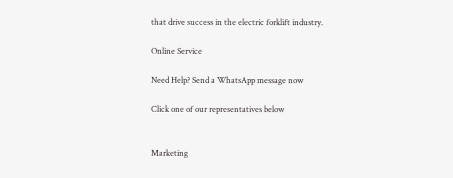that drive success in the electric forklift industry.

Online Service

Need Help? Send a WhatsApp message now

Click one of our representatives below


Marketing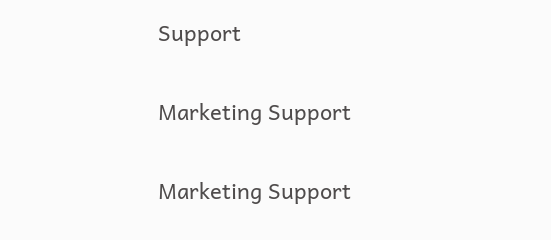Support


Marketing Support


Marketing Support